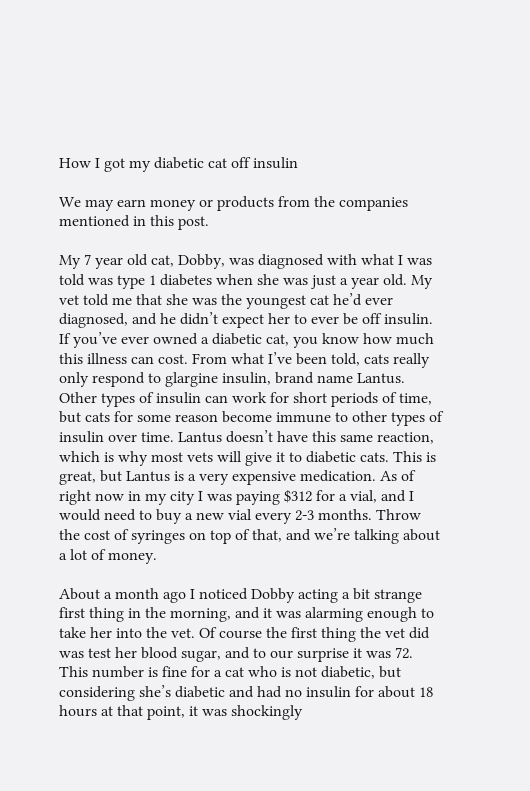How I got my diabetic cat off insulin

We may earn money or products from the companies mentioned in this post.

My 7 year old cat, Dobby, was diagnosed with what I was told was type 1 diabetes when she was just a year old. My vet told me that she was the youngest cat he’d ever diagnosed, and he didn’t expect her to ever be off insulin. If you’ve ever owned a diabetic cat, you know how much this illness can cost. From what I’ve been told, cats really only respond to glargine insulin, brand name Lantus. Other types of insulin can work for short periods of time, but cats for some reason become immune to other types of insulin over time. Lantus doesn’t have this same reaction, which is why most vets will give it to diabetic cats. This is great, but Lantus is a very expensive medication. As of right now in my city I was paying $312 for a vial, and I would need to buy a new vial every 2-3 months. Throw the cost of syringes on top of that, and we’re talking about a lot of money.

About a month ago I noticed Dobby acting a bit strange first thing in the morning, and it was alarming enough to take her into the vet. Of course the first thing the vet did was test her blood sugar, and to our surprise it was 72. This number is fine for a cat who is not diabetic, but considering she’s diabetic and had no insulin for about 18 hours at that point, it was shockingly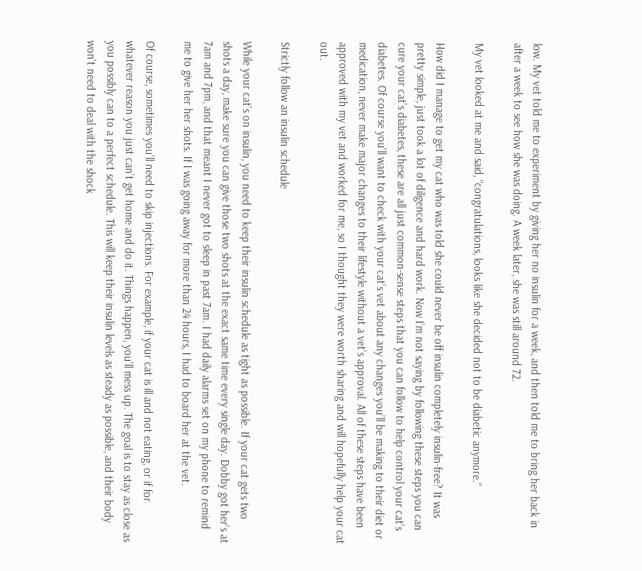low. My vet told me to experiment by giving her no insulin for a week, and then told me to bring her back in after a week to see how she was doing. A week later, she was still around 72.

My vet looked at me and said, “congratulations, looks like she decided not to be diabetic anymore.”

How did I manage to get my cat who was told she could never be off insulin completely insulin-free? It was pretty simple, just took a lot of diligence and hard work. Now I’m not saying by following these steps you can cure your cat’s diabetes, these are all just common-sense steps that you can follow to help control your cat’s diabetes. Of course you’ll want to check with your cat’s vet about any changes you’ll be making to their diet or medication, never make major changes to their lifestyle without a vet’s approval. All of these steps have been approved with my vet and worked for me, so I thought they were worth sharing and will hopefully help your cat out.

Strictly follow an insulin schedule

While your cat’s on insulin, you need to keep their insulin schedule as tight as possible. If your cat gets two shots a day, make sure you can give those two shots at the exact same time every single day. Dobby got her’s at 7am and 7pm, and that meant I never got to sleep in past 7am. I had daily alarms set on my phone to remind me to give her her shots. If I was going away for more than 24 hours, I had to board her at the vet.

Of course, sometimes you’ll need to skip injections. For example, if your cat is ill and not eating, or if for whatever reason you just can’t get home and do it. Things happen, you’ll mess up. The goal is to stay as close as you possibly can to a perfect schedule. This will keep their insulin levels as steady as possible, and their body won’t need to deal with the shock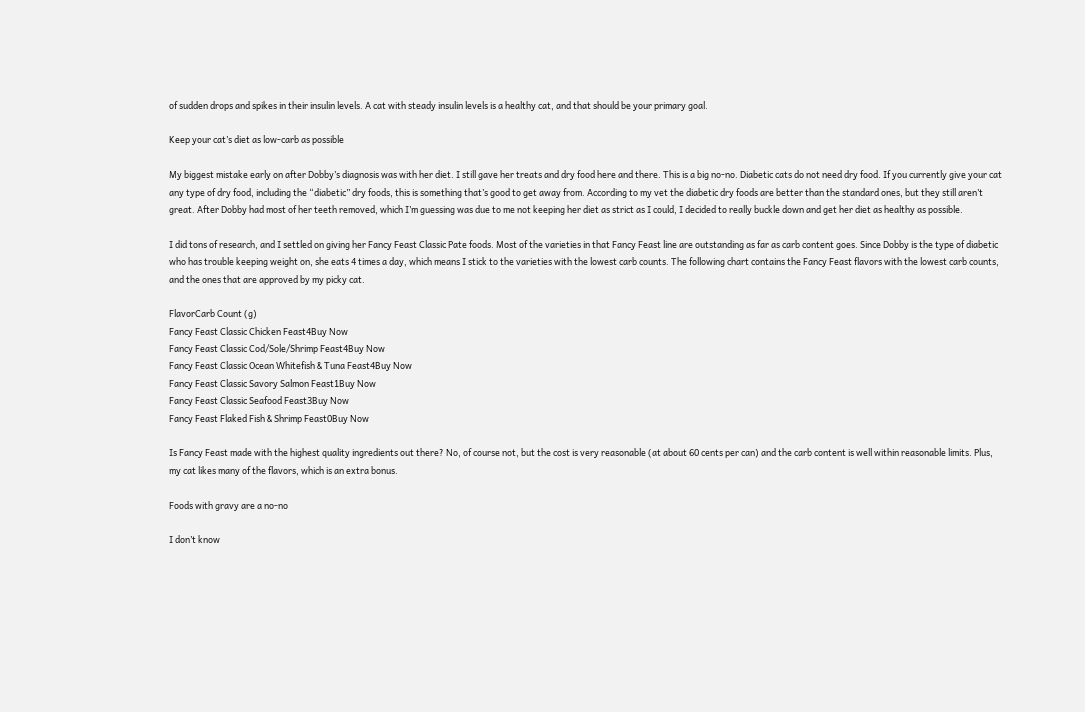of sudden drops and spikes in their insulin levels. A cat with steady insulin levels is a healthy cat, and that should be your primary goal.

Keep your cat’s diet as low-carb as possible

My biggest mistake early on after Dobby’s diagnosis was with her diet. I still gave her treats and dry food here and there. This is a big no-no. Diabetic cats do not need dry food. If you currently give your cat any type of dry food, including the “diabetic” dry foods, this is something that’s good to get away from. According to my vet the diabetic dry foods are better than the standard ones, but they still aren’t great. After Dobby had most of her teeth removed, which I’m guessing was due to me not keeping her diet as strict as I could, I decided to really buckle down and get her diet as healthy as possible.

I did tons of research, and I settled on giving her Fancy Feast Classic Pate foods. Most of the varieties in that Fancy Feast line are outstanding as far as carb content goes. Since Dobby is the type of diabetic who has trouble keeping weight on, she eats 4 times a day, which means I stick to the varieties with the lowest carb counts. The following chart contains the Fancy Feast flavors with the lowest carb counts, and the ones that are approved by my picky cat.

FlavorCarb Count (g)
Fancy Feast Classic Chicken Feast4Buy Now
Fancy Feast Classic Cod/Sole/Shrimp Feast4Buy Now
Fancy Feast Classic Ocean Whitefish & Tuna Feast4Buy Now
Fancy Feast Classic Savory Salmon Feast1Buy Now
Fancy Feast Classic Seafood Feast3Buy Now
Fancy Feast Flaked Fish & Shrimp Feast0Buy Now

Is Fancy Feast made with the highest quality ingredients out there? No, of course not, but the cost is very reasonable (at about 60 cents per can) and the carb content is well within reasonable limits. Plus, my cat likes many of the flavors, which is an extra bonus.

Foods with gravy are a no-no

I don’t know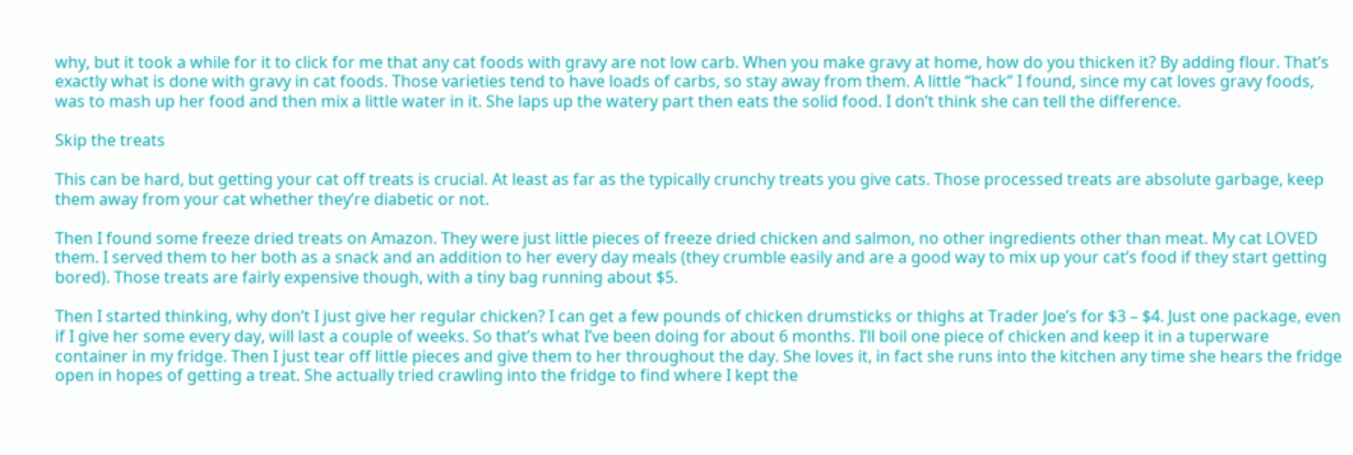why, but it took a while for it to click for me that any cat foods with gravy are not low carb. When you make gravy at home, how do you thicken it? By adding flour. That’s exactly what is done with gravy in cat foods. Those varieties tend to have loads of carbs, so stay away from them. A little “hack” I found, since my cat loves gravy foods, was to mash up her food and then mix a little water in it. She laps up the watery part then eats the solid food. I don’t think she can tell the difference.

Skip the treats

This can be hard, but getting your cat off treats is crucial. At least as far as the typically crunchy treats you give cats. Those processed treats are absolute garbage, keep them away from your cat whether they’re diabetic or not.

Then I found some freeze dried treats on Amazon. They were just little pieces of freeze dried chicken and salmon, no other ingredients other than meat. My cat LOVED them. I served them to her both as a snack and an addition to her every day meals (they crumble easily and are a good way to mix up your cat’s food if they start getting bored). Those treats are fairly expensive though, with a tiny bag running about $5.

Then I started thinking, why don’t I just give her regular chicken? I can get a few pounds of chicken drumsticks or thighs at Trader Joe’s for $3 – $4. Just one package, even if I give her some every day, will last a couple of weeks. So that’s what I’ve been doing for about 6 months. I’ll boil one piece of chicken and keep it in a tuperware container in my fridge. Then I just tear off little pieces and give them to her throughout the day. She loves it, in fact she runs into the kitchen any time she hears the fridge open in hopes of getting a treat. She actually tried crawling into the fridge to find where I kept the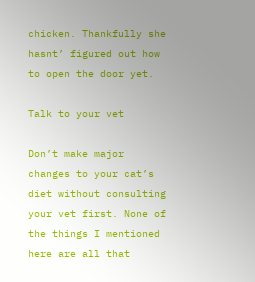chicken. Thankfully she hasnt’ figured out how to open the door yet.

Talk to your vet

Don’t make major changes to your cat’s diet without consulting your vet first. None of the things I mentioned here are all that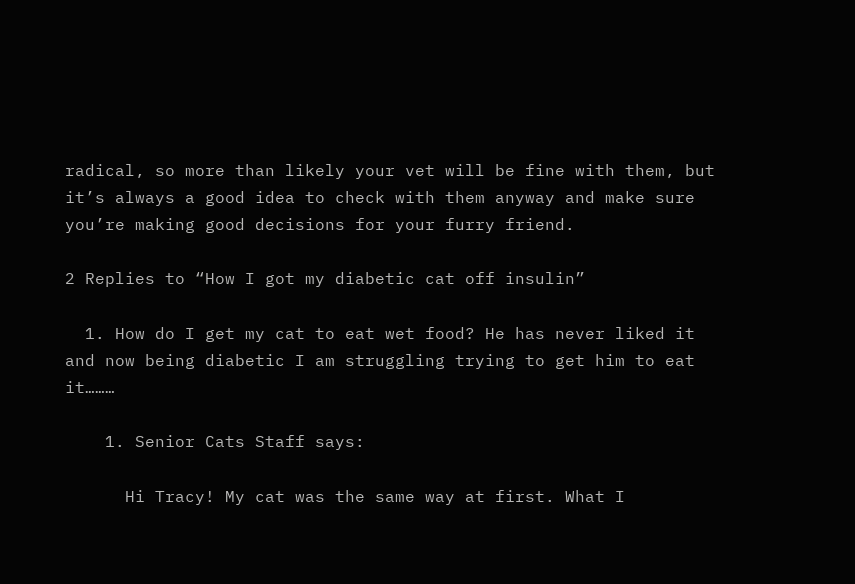radical, so more than likely your vet will be fine with them, but it’s always a good idea to check with them anyway and make sure you’re making good decisions for your furry friend.

2 Replies to “How I got my diabetic cat off insulin”

  1. How do I get my cat to eat wet food? He has never liked it and now being diabetic I am struggling trying to get him to eat it………

    1. Senior Cats Staff says:

      Hi Tracy! My cat was the same way at first. What I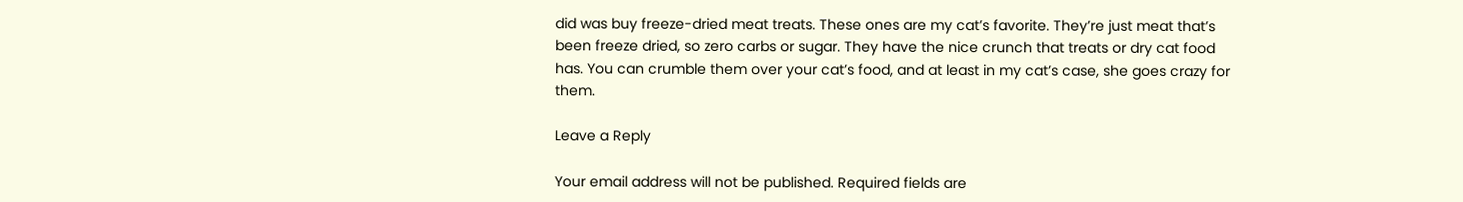did was buy freeze-dried meat treats. These ones are my cat’s favorite. They’re just meat that’s been freeze dried, so zero carbs or sugar. They have the nice crunch that treats or dry cat food has. You can crumble them over your cat’s food, and at least in my cat’s case, she goes crazy for them.

Leave a Reply

Your email address will not be published. Required fields are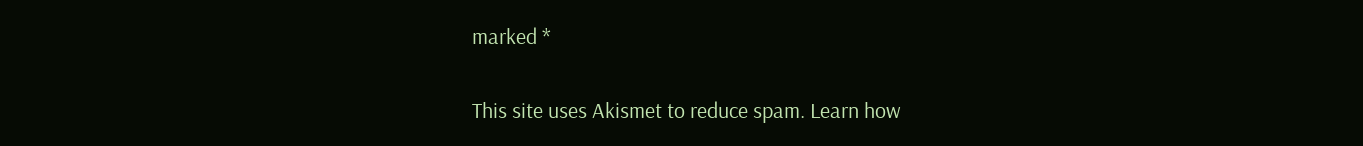marked *

This site uses Akismet to reduce spam. Learn how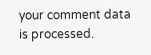your comment data is processed.